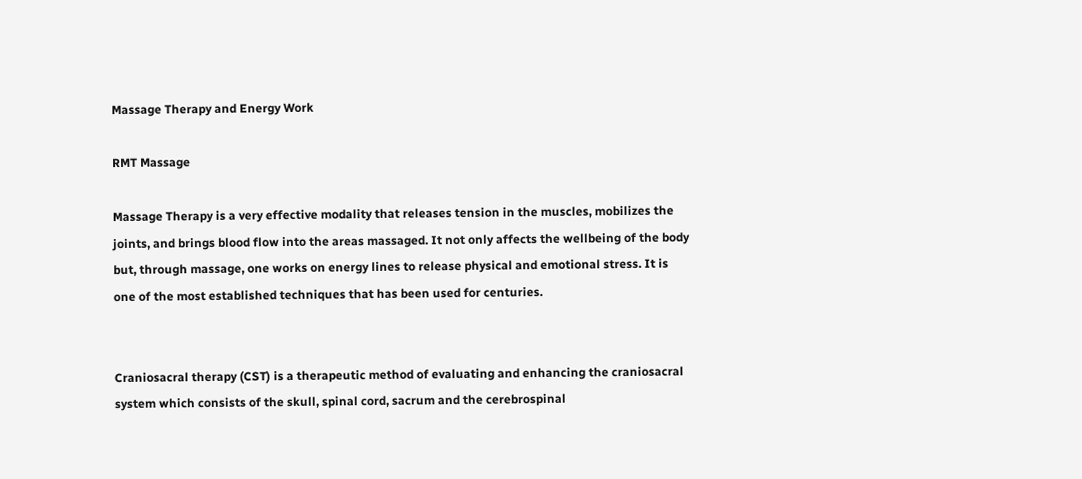Massage Therapy and Energy Work

RMT Massage

Massage Therapy is a very effective modality that releases tension in the muscles, mobilizes the joints, and brings blood flow into the areas massaged. It not only affects the wellbeing of the body but, through massage, one works on energy lines to release physical and emotional stress. It is one of the most established techniques that has been used for centuries.


Craniosacral therapy (CST) is a therapeutic method of evaluating and enhancing the craniosacral system which consists of the skull, spinal cord, sacrum and the cerebrospinal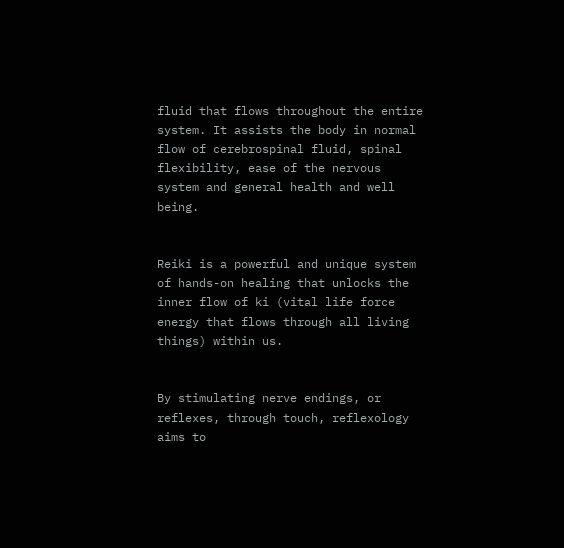fluid that flows throughout the entire system. It assists the body in normal flow of cerebrospinal fluid, spinal flexibility, ease of the nervous system and general health and well being.


Reiki is a powerful and unique system of hands-on healing that unlocks the inner flow of ki (vital life force energy that flows through all living things) within us.


By stimulating nerve endings, or reflexes, through touch, reflexology aims to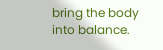bring the body into balance.